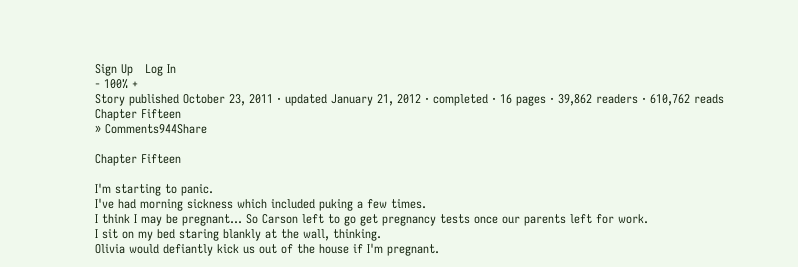Sign Up   Log In
- 100% +
Story published October 23, 2011 · updated January 21, 2012 · completed · 16 pages · 39,862 readers · 610,762 reads
Chapter Fifteen
» Comments944Share

Chapter Fifteen

I'm starting to panic.
I've had morning sickness which included puking a few times.
I think I may be pregnant... So Carson left to go get pregnancy tests once our parents left for work.
I sit on my bed staring blankly at the wall, thinking.
Olivia would defiantly kick us out of the house if I'm pregnant.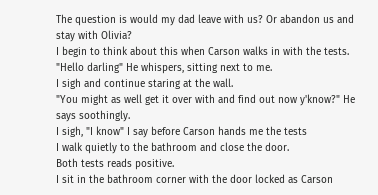The question is would my dad leave with us? Or abandon us and stay with Olivia?
I begin to think about this when Carson walks in with the tests.
"Hello darling" He whispers, sitting next to me.
I sigh and continue staring at the wall.
"You might as well get it over with and find out now y'know?" He says soothingly.
I sigh, "I know" I say before Carson hands me the tests
I walk quietly to the bathroom and close the door.
Both tests reads positive.
I sit in the bathroom corner with the door locked as Carson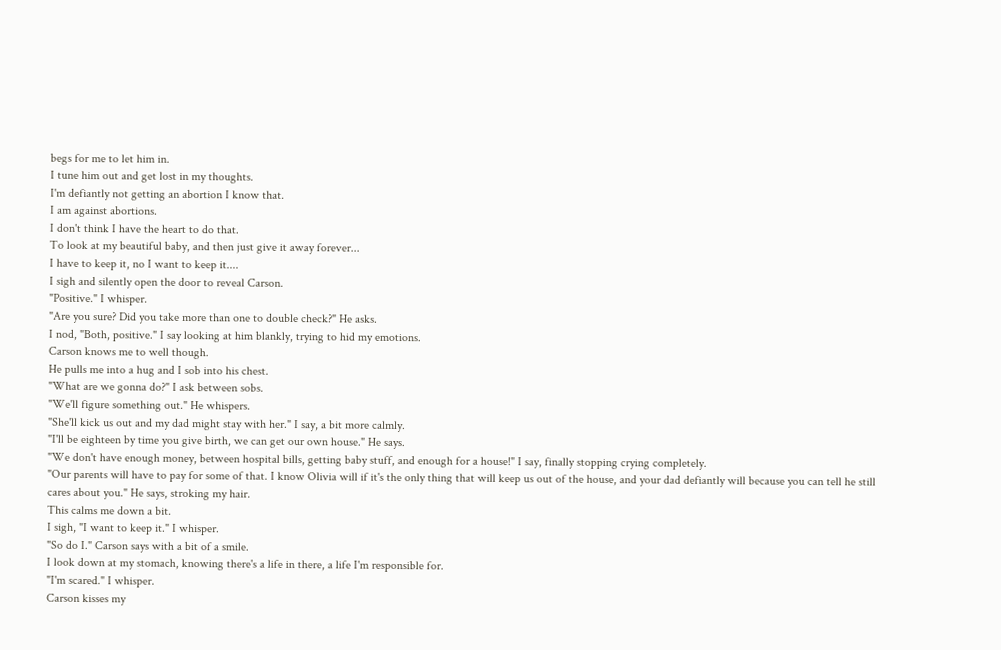begs for me to let him in.
I tune him out and get lost in my thoughts.
I'm defiantly not getting an abortion I know that.
I am against abortions.
I don't think I have the heart to do that.
To look at my beautiful baby, and then just give it away forever...
I have to keep it, no I want to keep it....
I sigh and silently open the door to reveal Carson.
"Positive." I whisper.
"Are you sure? Did you take more than one to double check?" He asks.
I nod, "Both, positive." I say looking at him blankly, trying to hid my emotions.
Carson knows me to well though.
He pulls me into a hug and I sob into his chest.
"What are we gonna do?" I ask between sobs.
"We'll figure something out." He whispers.
"She'll kick us out and my dad might stay with her." I say, a bit more calmly.
"I'll be eighteen by time you give birth, we can get our own house." He says.
"We don't have enough money, between hospital bills, getting baby stuff, and enough for a house!" I say, finally stopping crying completely.
"Our parents will have to pay for some of that. I know Olivia will if it's the only thing that will keep us out of the house, and your dad defiantly will because you can tell he still cares about you." He says, stroking my hair.
This calms me down a bit.
I sigh, "I want to keep it." I whisper.
"So do I." Carson says with a bit of a smile.
I look down at my stomach, knowing there's a life in there, a life I'm responsible for.
"I'm scared." I whisper.
Carson kisses my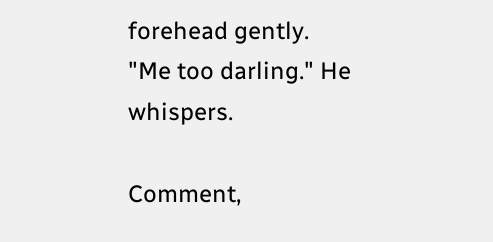forehead gently.
"Me too darling." He whispers.

Comment,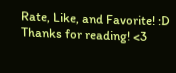Rate, Like, and Favorite! :D
Thanks for reading! <3